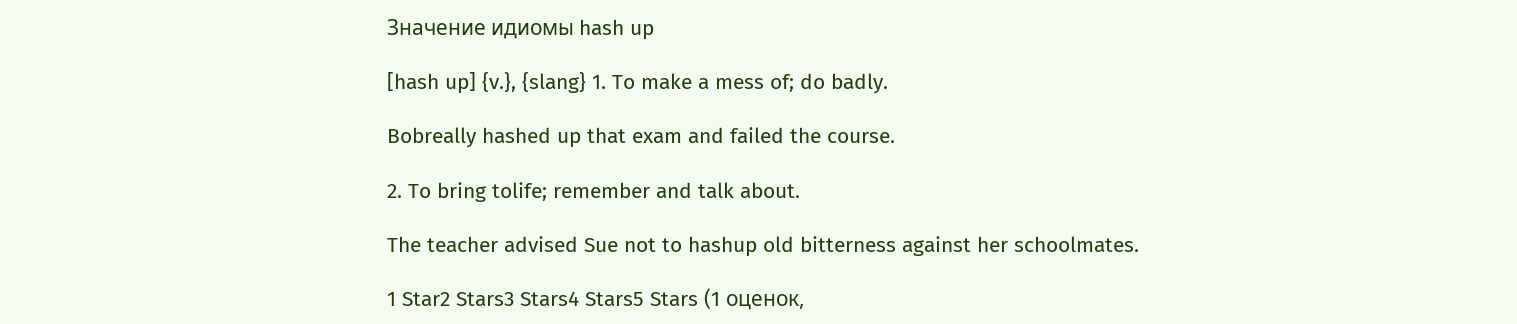Значение идиомы hash up

[hash up] {v.}, {slang} 1. To make a mess of; do badly.

Bobreally hashed up that exam and failed the course.

2. To bring tolife; remember and talk about.

The teacher advised Sue not to hashup old bitterness against her schoolmates.

1 Star2 Stars3 Stars4 Stars5 Stars (1 оценок,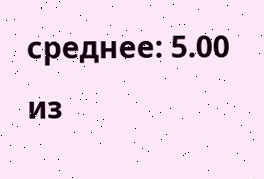среднее: 5.00 из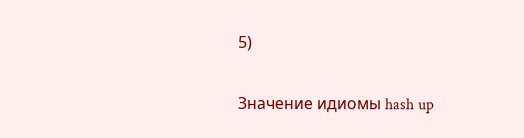5)

Значение идиомы hash up